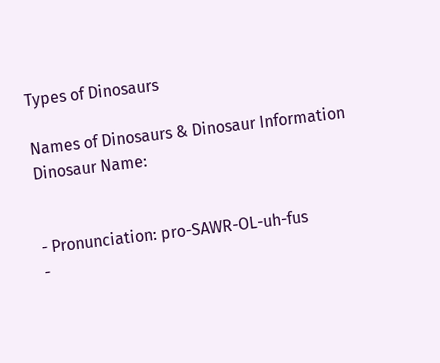Types of Dinosaurs

Names of Dinosaurs & Dinosaur Information
Dinosaur Name:


- Pronunciation: pro-SAWR-OL-uh-fus
-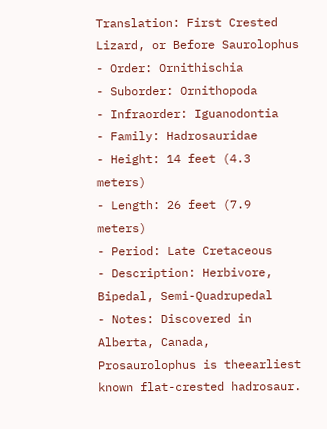Translation: First Crested Lizard, or Before Saurolophus
- Order: Ornithischia
- Suborder: Ornithopoda
- Infraorder: Iguanodontia
- Family: Hadrosauridae
- Height: 14 feet (4.3 meters)
- Length: 26 feet (7.9 meters)
- Period: Late Cretaceous
- Description: Herbivore, Bipedal, Semi-Quadrupedal
- Notes: Discovered in Alberta, Canada, Prosaurolophus is theearliest known flat-crested hadrosaur.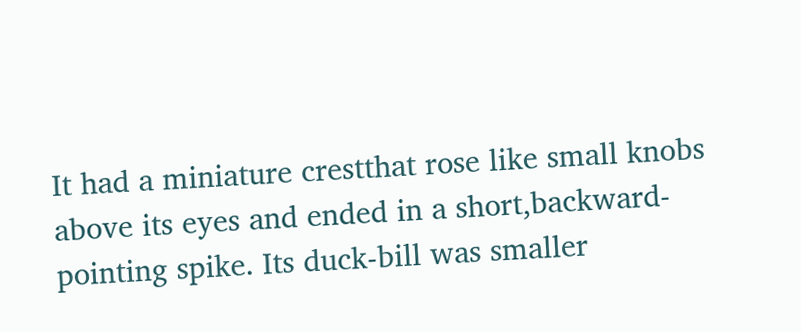It had a miniature crestthat rose like small knobs above its eyes and ended in a short,backward-pointing spike. Its duck-bill was smaller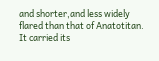and shorter,and less widely flared than that of Anatotitan. It carried its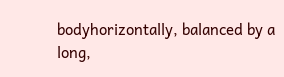bodyhorizontally, balanced by a long,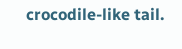crocodile-like tail.